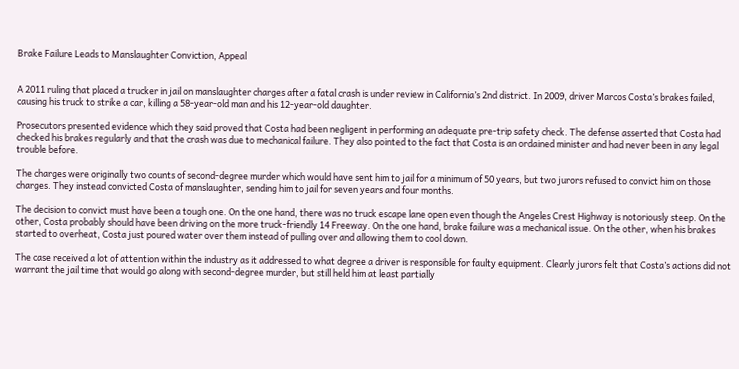Brake Failure Leads to Manslaughter Conviction, Appeal


A 2011 ruling that placed a trucker in jail on manslaughter charges after a fatal crash is under review in California’s 2nd district. In 2009, driver Marcos Costa’s brakes failed, causing his truck to strike a car, killing a 58-year-old man and his 12-year-old daughter.

Prosecutors presented evidence which they said proved that Costa had been negligent in performing an adequate pre-trip safety check. The defense asserted that Costa had checked his brakes regularly and that the crash was due to mechanical failure. They also pointed to the fact that Costa is an ordained minister and had never been in any legal trouble before.

The charges were originally two counts of second-degree murder which would have sent him to jail for a minimum of 50 years, but two jurors refused to convict him on those charges. They instead convicted Costa of manslaughter, sending him to jail for seven years and four months.

The decision to convict must have been a tough one. On the one hand, there was no truck escape lane open even though the Angeles Crest Highway is notoriously steep. On the other, Costa probably should have been driving on the more truck-friendly 14 Freeway. On the one hand, brake failure was a mechanical issue. On the other, when his brakes started to overheat, Costa just poured water over them instead of pulling over and allowing them to cool down.

The case received a lot of attention within the industry as it addressed to what degree a driver is responsible for faulty equipment. Clearly jurors felt that Costa’s actions did not warrant the jail time that would go along with second-degree murder, but still held him at least partially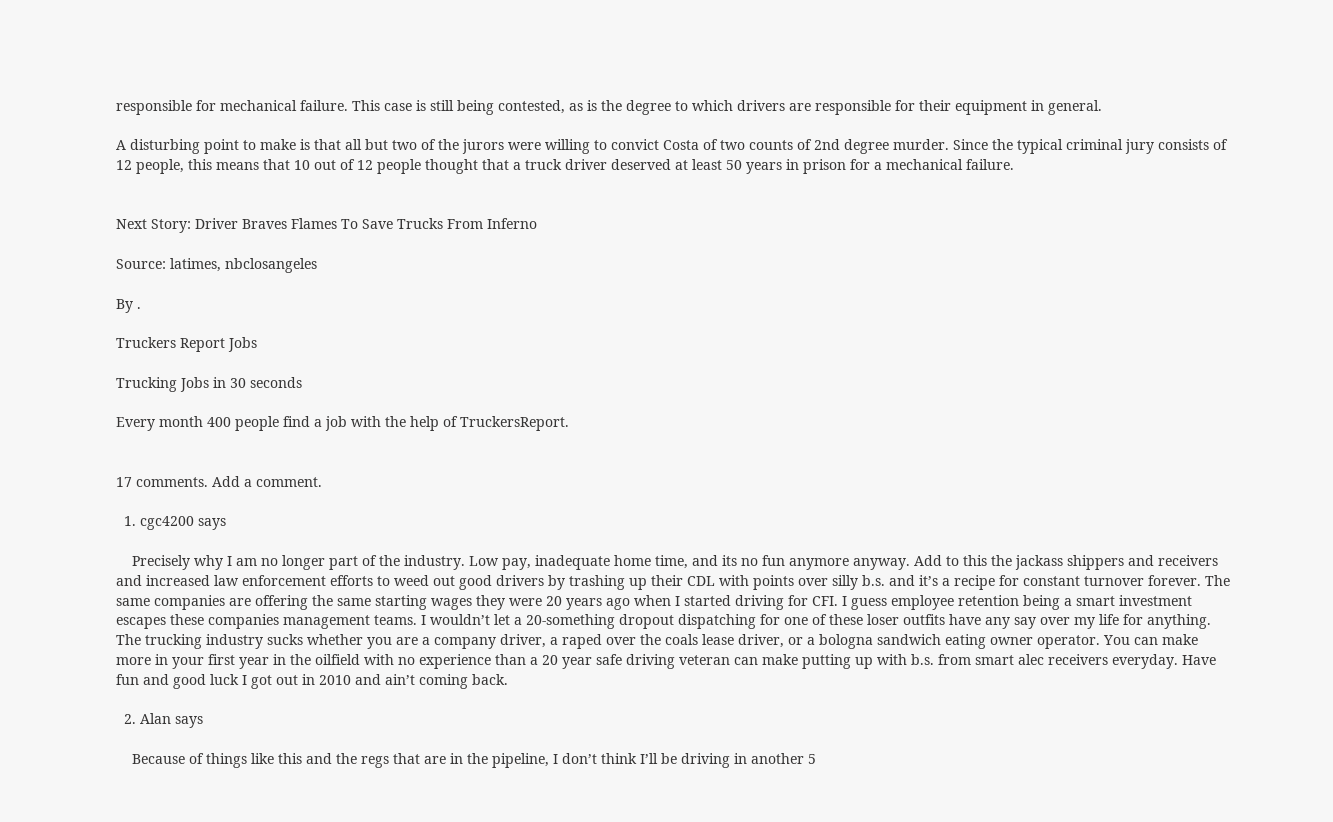responsible for mechanical failure. This case is still being contested, as is the degree to which drivers are responsible for their equipment in general.

A disturbing point to make is that all but two of the jurors were willing to convict Costa of two counts of 2nd degree murder. Since the typical criminal jury consists of 12 people, this means that 10 out of 12 people thought that a truck driver deserved at least 50 years in prison for a mechanical failure.


Next Story: Driver Braves Flames To Save Trucks From Inferno

Source: latimes, nbclosangeles

By .

Truckers Report Jobs

Trucking Jobs in 30 seconds

Every month 400 people find a job with the help of TruckersReport.


17 comments. Add a comment.

  1. cgc4200 says

    Precisely why I am no longer part of the industry. Low pay, inadequate home time, and its no fun anymore anyway. Add to this the jackass shippers and receivers and increased law enforcement efforts to weed out good drivers by trashing up their CDL with points over silly b.s. and it’s a recipe for constant turnover forever. The same companies are offering the same starting wages they were 20 years ago when I started driving for CFI. I guess employee retention being a smart investment escapes these companies management teams. I wouldn’t let a 20-something dropout dispatching for one of these loser outfits have any say over my life for anything. The trucking industry sucks whether you are a company driver, a raped over the coals lease driver, or a bologna sandwich eating owner operator. You can make more in your first year in the oilfield with no experience than a 20 year safe driving veteran can make putting up with b.s. from smart alec receivers everyday. Have fun and good luck I got out in 2010 and ain’t coming back.

  2. Alan says

    Because of things like this and the regs that are in the pipeline, I don’t think I’ll be driving in another 5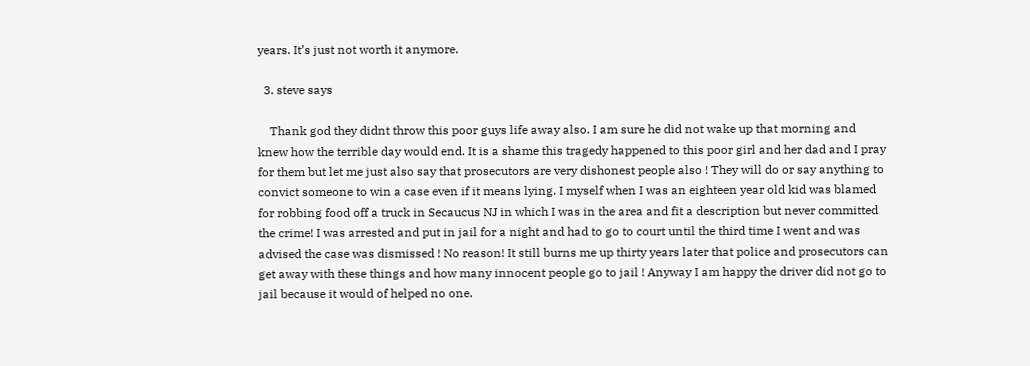years. It’s just not worth it anymore.

  3. steve says

    Thank god they didnt throw this poor guys life away also. I am sure he did not wake up that morning and knew how the terrible day would end. It is a shame this tragedy happened to this poor girl and her dad and I pray for them but let me just also say that prosecutors are very dishonest people also ! They will do or say anything to convict someone to win a case even if it means lying. I myself when I was an eighteen year old kid was blamed for robbing food off a truck in Secaucus NJ in which I was in the area and fit a description but never committed the crime! I was arrested and put in jail for a night and had to go to court until the third time I went and was advised the case was dismissed ! No reason! It still burns me up thirty years later that police and prosecutors can get away with these things and how many innocent people go to jail ! Anyway I am happy the driver did not go to jail because it would of helped no one.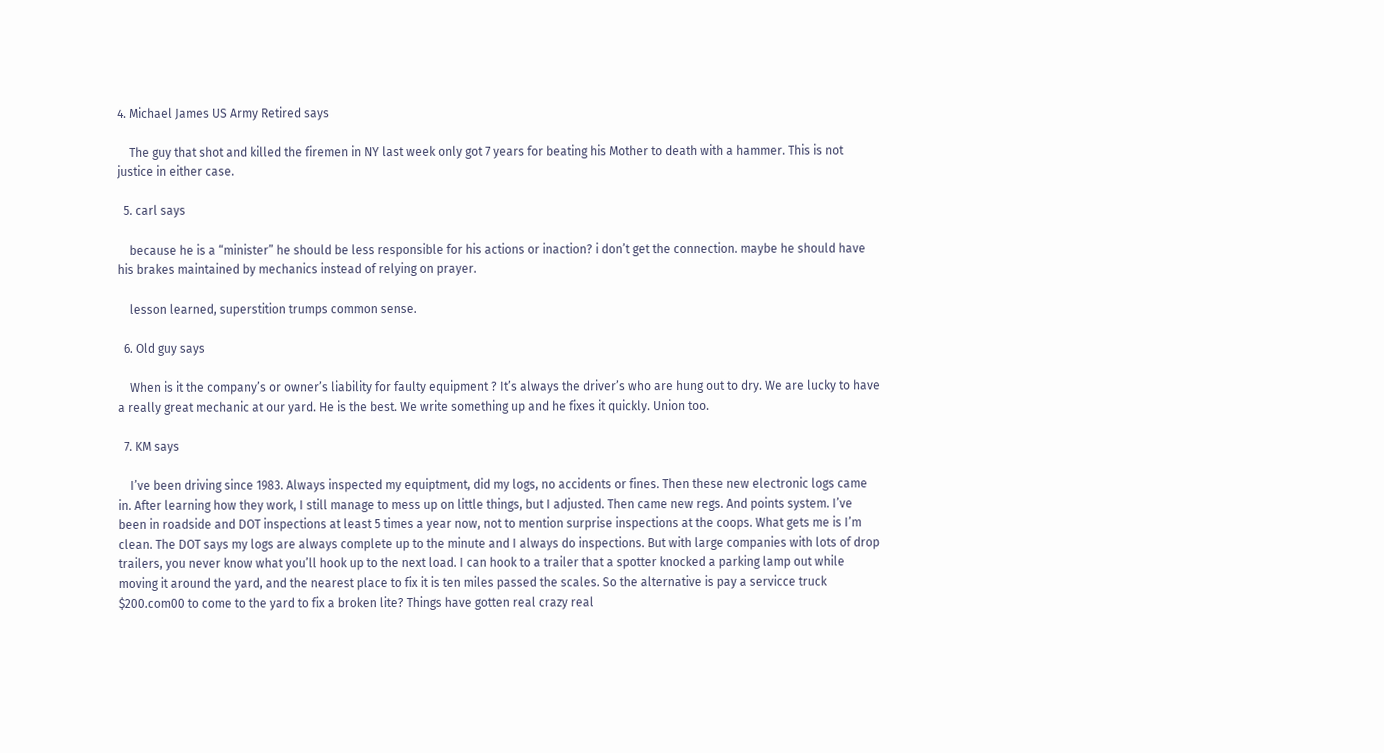4. Michael James US Army Retired says

    The guy that shot and killed the firemen in NY last week only got 7 years for beating his Mother to death with a hammer. This is not justice in either case.

  5. carl says

    because he is a “minister” he should be less responsible for his actions or inaction? i don’t get the connection. maybe he should have his brakes maintained by mechanics instead of relying on prayer.

    lesson learned, superstition trumps common sense.

  6. Old guy says

    When is it the company’s or owner’s liability for faulty equipment ? It’s always the driver’s who are hung out to dry. We are lucky to have a really great mechanic at our yard. He is the best. We write something up and he fixes it quickly. Union too.

  7. KM says

    I’ve been driving since 1983. Always inspected my equiptment, did my logs, no accidents or fines. Then these new electronic logs came in. After learning how they work, I still manage to mess up on little things, but I adjusted. Then came new regs. And points system. I’ve been in roadside and DOT inspections at least 5 times a year now, not to mention surprise inspections at the coops. What gets me is I’m clean. The DOT says my logs are always complete up to the minute and I always do inspections. But with large companies with lots of drop trailers, you never know what you’ll hook up to the next load. I can hook to a trailer that a spotter knocked a parking lamp out while moving it around the yard, and the nearest place to fix it is ten miles passed the scales. So the alternative is pay a servicce truck $200.com00 to come to the yard to fix a broken lite? Things have gotten real crazy real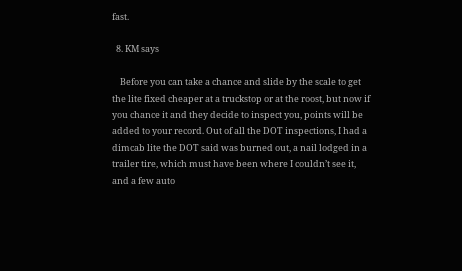fast.

  8. KM says

    Before you can take a chance and slide by the scale to get the lite fixed cheaper at a truckstop or at the roost, but now if you chance it and they decide to inspect you, points will be added to your record. Out of all the DOT inspections, I had a dimcab lite the DOT said was burned out, a nail lodged in a trailer tire, which must have been where I couldn’t see it, and a few auto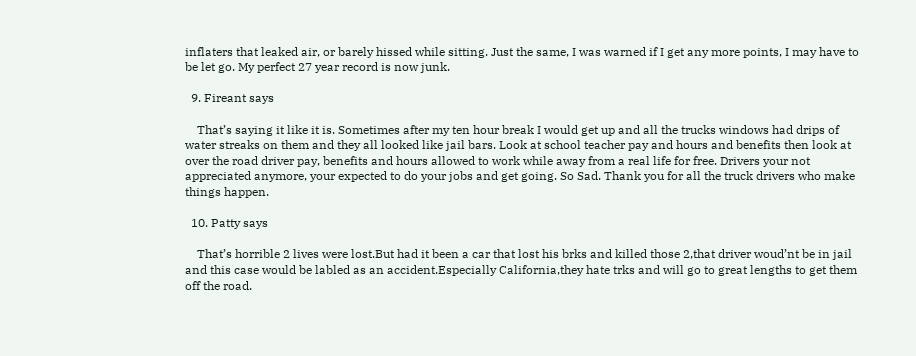inflaters that leaked air, or barely hissed while sitting. Just the same, I was warned if I get any more points, I may have to be let go. My perfect 27 year record is now junk.

  9. Fireant says

    That’s saying it like it is. Sometimes after my ten hour break I would get up and all the trucks windows had drips of water streaks on them and they all looked like jail bars. Look at school teacher pay and hours and benefits then look at over the road driver pay, benefits and hours allowed to work while away from a real life for free. Drivers your not appreciated anymore, your expected to do your jobs and get going. So Sad. Thank you for all the truck drivers who make things happen.

  10. Patty says

    That’s horrible 2 lives were lost.But had it been a car that lost his brks and killed those 2,that driver woud’nt be in jail and this case would be labled as an accident.Especially California,they hate trks and will go to great lengths to get them off the road.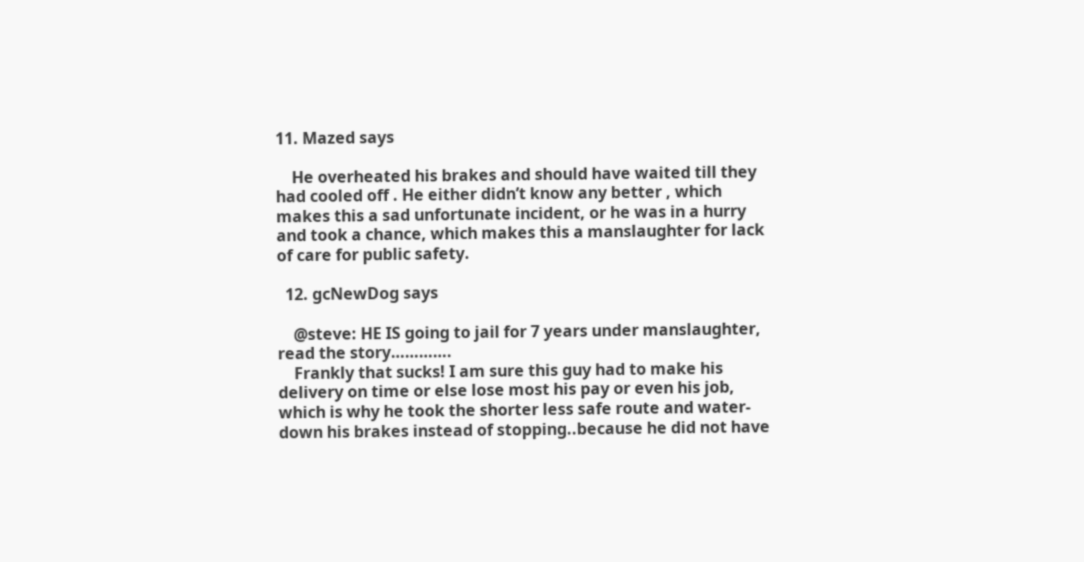11. Mazed says

    He overheated his brakes and should have waited till they had cooled off . He either didn’t know any better , which makes this a sad unfortunate incident, or he was in a hurry and took a chance, which makes this a manslaughter for lack of care for public safety.

  12. gcNewDog says

    @steve: HE IS going to jail for 7 years under manslaughter, read the story………….
    Frankly that sucks! I am sure this guy had to make his delivery on time or else lose most his pay or even his job, which is why he took the shorter less safe route and water- down his brakes instead of stopping..because he did not have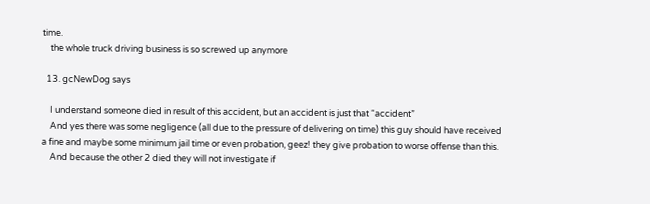time.
    the whole truck driving business is so screwed up anymore

  13. gcNewDog says

    I understand someone died in result of this accident, but an accident is just that “accident”
    And yes there was some negligence (all due to the pressure of delivering on time) this guy should have received a fine and maybe some minimum jail time or even probation, geez! they give probation to worse offense than this.
    And because the other 2 died they will not investigate if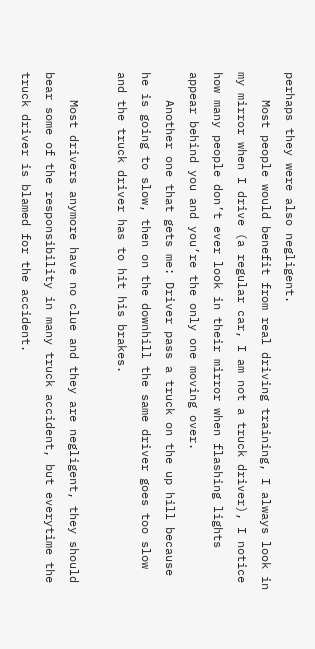perhaps they were also negligent.
    Most people would benefit from real driving training, I always look in my mirror when I drive (a regular car, I am not a truck driver), I notice how many people don’t ever look in their mirror when flashing lights appear behind you and you’re the only one moving over.
    Another one that gets me: Driver pass a truck on the up hill because he is going to slow, then on the downhill the same driver goes too slow and the truck driver has to hit his brakes.

    Most drivers anymore have no clue and they are negligent, they should bear some of the responsibility in many truck accident, but everytime the truck driver is blamed for the accident.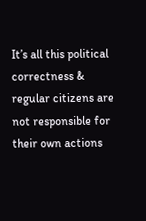It’s all this political correctness & regular citizens are not responsible for their own actions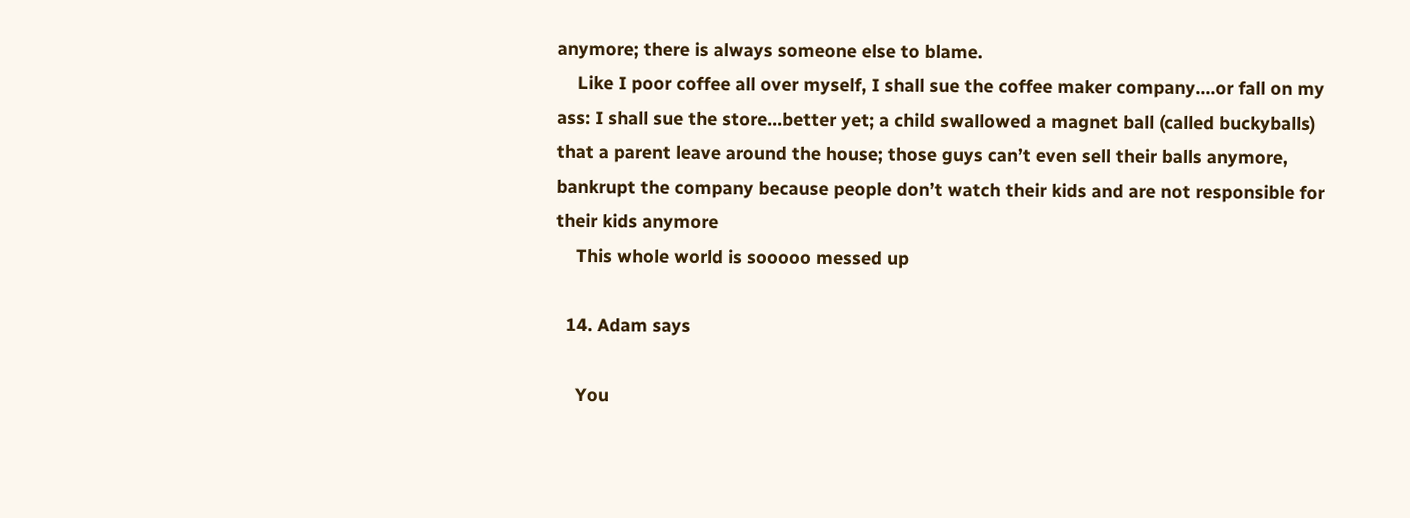anymore; there is always someone else to blame.
    Like I poor coffee all over myself, I shall sue the coffee maker company….or fall on my ass: I shall sue the store…better yet; a child swallowed a magnet ball (called buckyballs) that a parent leave around the house; those guys can’t even sell their balls anymore, bankrupt the company because people don’t watch their kids and are not responsible for their kids anymore
    This whole world is sooooo messed up

  14. Adam says

    You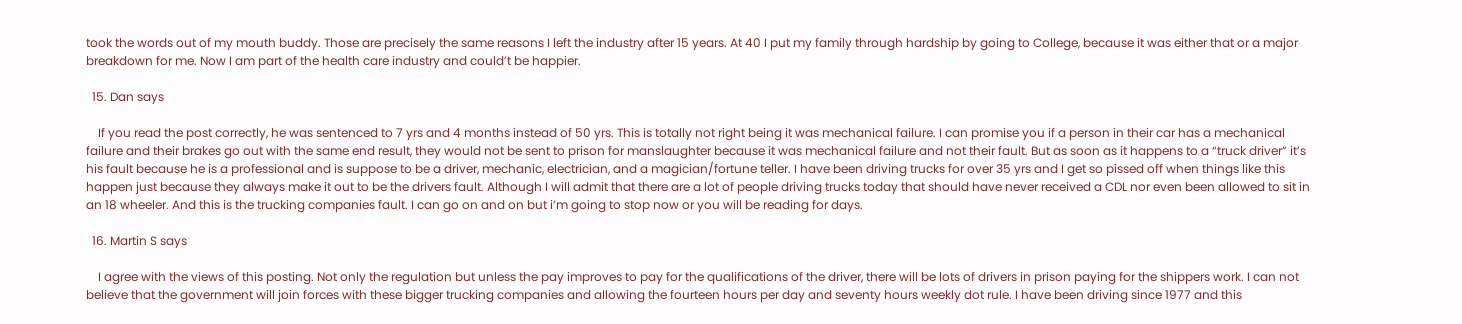took the words out of my mouth buddy. Those are precisely the same reasons I left the industry after 15 years. At 40 I put my family through hardship by going to College, because it was either that or a major breakdown for me. Now I am part of the health care industry and could’t be happier.

  15. Dan says

    If you read the post correctly, he was sentenced to 7 yrs and 4 months instead of 50 yrs. This is totally not right being it was mechanical failure. I can promise you if a person in their car has a mechanical failure and their brakes go out with the same end result, they would not be sent to prison for manslaughter because it was mechanical failure and not their fault. But as soon as it happens to a “truck driver” it’s his fault because he is a professional and is suppose to be a driver, mechanic, electrician, and a magician/fortune teller. I have been driving trucks for over 35 yrs and I get so pissed off when things like this happen just because they always make it out to be the drivers fault. Although I will admit that there are a lot of people driving trucks today that should have never received a CDL nor even been allowed to sit in an 18 wheeler. And this is the trucking companies fault. I can go on and on but i’m going to stop now or you will be reading for days.

  16. Martin S says

    I agree with the views of this posting. Not only the regulation but unless the pay improves to pay for the qualifications of the driver, there will be lots of drivers in prison paying for the shippers work. I can not believe that the government will join forces with these bigger trucking companies and allowing the fourteen hours per day and seventy hours weekly dot rule. I have been driving since 1977 and this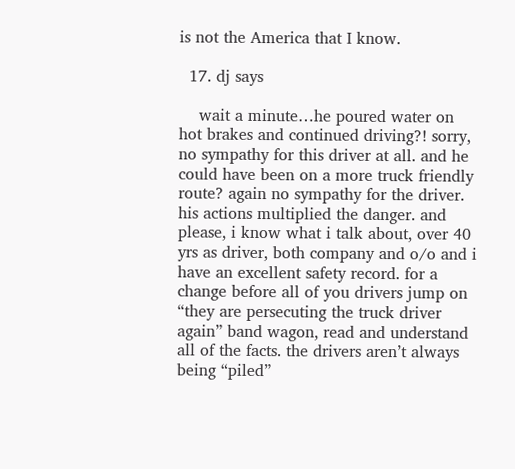is not the America that I know.

  17. dj says

    wait a minute…he poured water on hot brakes and continued driving?! sorry, no sympathy for this driver at all. and he could have been on a more truck friendly route? again no sympathy for the driver. his actions multiplied the danger. and please, i know what i talk about, over 40 yrs as driver, both company and o/o and i have an excellent safety record. for a change before all of you drivers jump on “they are persecuting the truck driver again” band wagon, read and understand all of the facts. the drivers aren’t always being “piled”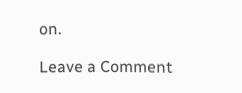on.

Leave a Comment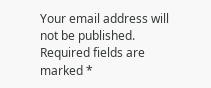Your email address will not be published. Required fields are marked *